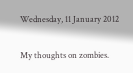Wednesday, 11 January 2012

My thoughts on zombies.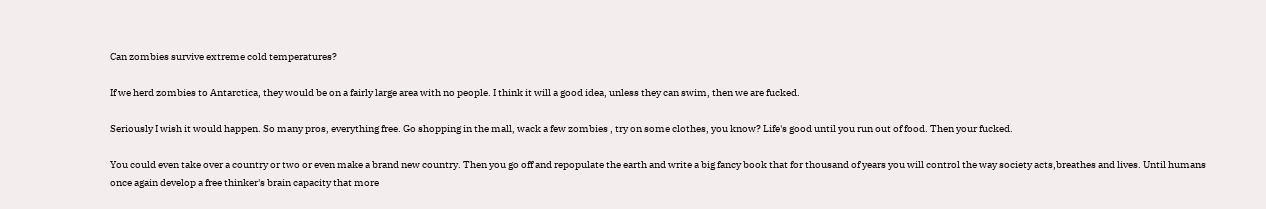Can zombies survive extreme cold temperatures?

If we herd zombies to Antarctica, they would be on a fairly large area with no people. I think it will a good idea, unless they can swim, then we are fucked.

Seriously I wish it would happen. So many pros, everything free. Go shopping in the mall, wack a few zombies , try on some clothes, you know? Life's good until you run out of food. Then your fucked.

You could even take over a country or two or even make a brand new country. Then you go off and repopulate the earth and write a big fancy book that for thousand of years you will control the way society acts,breathes and lives. Until humans once again develop a free thinker's brain capacity that more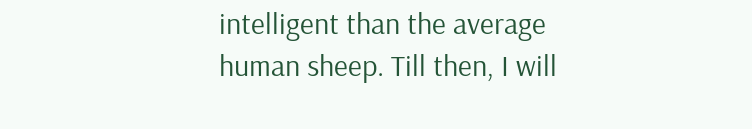intelligent than the average human sheep. Till then, I will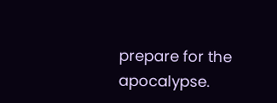prepare for the apocalypse.